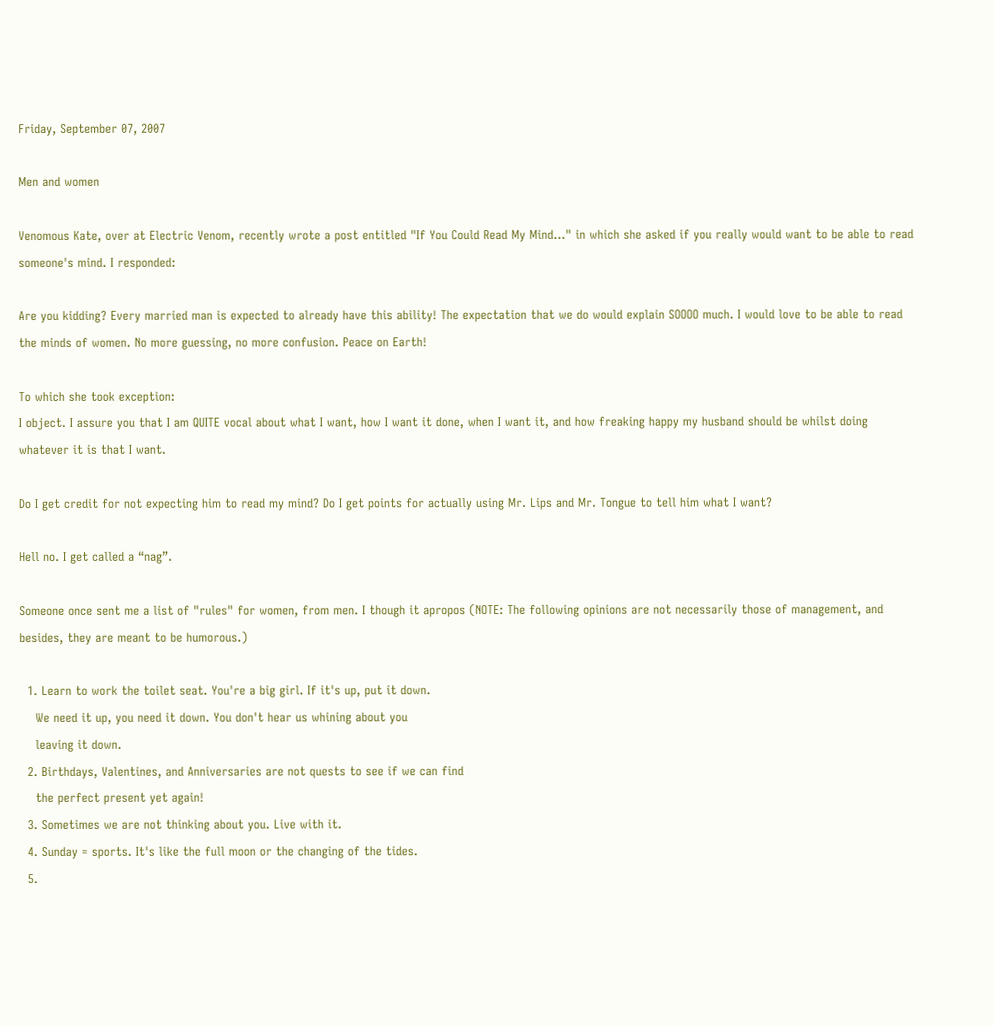Friday, September 07, 2007

Men and women

Venomous Kate, over at Electric Venom, recently wrote a post entitled "If You Could Read My Mind..." in which she asked if you really would want to be able to read someone's mind. I responded:

Are you kidding? Every married man is expected to already have this ability! The expectation that we do would explain SOOOO much. I would love to be able to read the minds of women. No more guessing, no more confusion. Peace on Earth!

To which she took exception:
I object. I assure you that I am QUITE vocal about what I want, how I want it done, when I want it, and how freaking happy my husband should be whilst doing whatever it is that I want.

Do I get credit for not expecting him to read my mind? Do I get points for actually using Mr. Lips and Mr. Tongue to tell him what I want?

Hell no. I get called a “nag”.

Someone once sent me a list of "rules" for women, from men. I though it apropos (NOTE: The following opinions are not necessarily those of management, and besides, they are meant to be humorous.)

  1. Learn to work the toilet seat. You're a big girl. If it's up, put it down.
    We need it up, you need it down. You don't hear us whining about you
    leaving it down.
  2. Birthdays, Valentines, and Anniversaries are not quests to see if we can find
    the perfect present yet again!
  3. Sometimes we are not thinking about you. Live with it.
  4. Sunday = sports. It's like the full moon or the changing of the tides.
  5.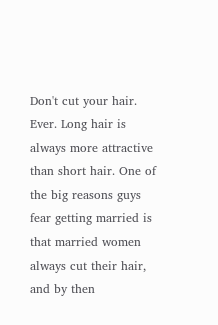Don't cut your hair. Ever. Long hair is always more attractive than short hair. One of the big reasons guys fear getting married is that married women always cut their hair, and by then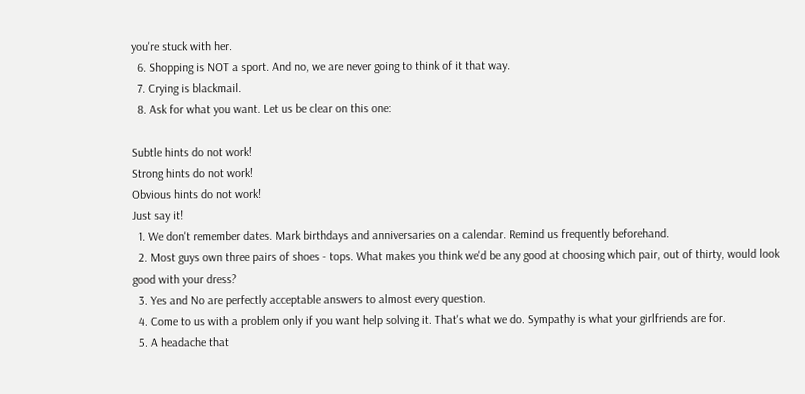you're stuck with her.
  6. Shopping is NOT a sport. And no, we are never going to think of it that way.
  7. Crying is blackmail.
  8. Ask for what you want. Let us be clear on this one:

Subtle hints do not work!
Strong hints do not work!
Obvious hints do not work!
Just say it!
  1. We don't remember dates. Mark birthdays and anniversaries on a calendar. Remind us frequently beforehand.
  2. Most guys own three pairs of shoes - tops. What makes you think we'd be any good at choosing which pair, out of thirty, would look good with your dress?
  3. Yes and No are perfectly acceptable answers to almost every question.
  4. Come to us with a problem only if you want help solving it. That's what we do. Sympathy is what your girlfriends are for.
  5. A headache that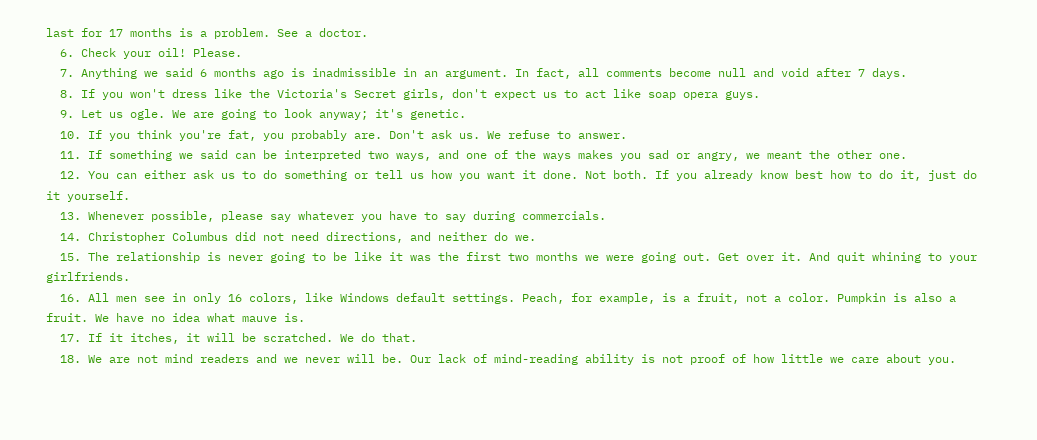last for 17 months is a problem. See a doctor.
  6. Check your oil! Please.
  7. Anything we said 6 months ago is inadmissible in an argument. In fact, all comments become null and void after 7 days.
  8. If you won't dress like the Victoria's Secret girls, don't expect us to act like soap opera guys.
  9. Let us ogle. We are going to look anyway; it's genetic.
  10. If you think you're fat, you probably are. Don't ask us. We refuse to answer.
  11. If something we said can be interpreted two ways, and one of the ways makes you sad or angry, we meant the other one.
  12. You can either ask us to do something or tell us how you want it done. Not both. If you already know best how to do it, just do it yourself.
  13. Whenever possible, please say whatever you have to say during commercials.
  14. Christopher Columbus did not need directions, and neither do we.
  15. The relationship is never going to be like it was the first two months we were going out. Get over it. And quit whining to your girlfriends.
  16. All men see in only 16 colors, like Windows default settings. Peach, for example, is a fruit, not a color. Pumpkin is also a fruit. We have no idea what mauve is.
  17. If it itches, it will be scratched. We do that.
  18. We are not mind readers and we never will be. Our lack of mind-reading ability is not proof of how little we care about you.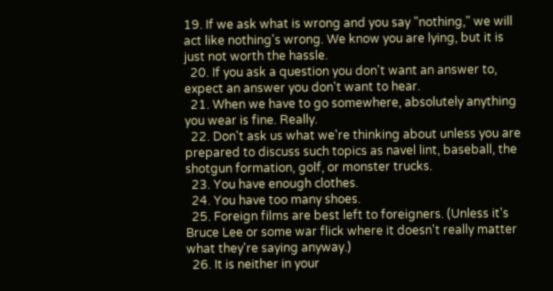19. If we ask what is wrong and you say "nothing," we will act like nothing's wrong. We know you are lying, but it is just not worth the hassle.
  20. If you ask a question you don't want an answer to, expect an answer you don't want to hear.
  21. When we have to go somewhere, absolutely anything you wear is fine. Really.
  22. Don't ask us what we're thinking about unless you are prepared to discuss such topics as navel lint, baseball, the shotgun formation, golf, or monster trucks.
  23. You have enough clothes.
  24. You have too many shoes.
  25. Foreign films are best left to foreigners. (Unless it's Bruce Lee or some war flick where it doesn't really matter what they're saying anyway.)
  26. It is neither in your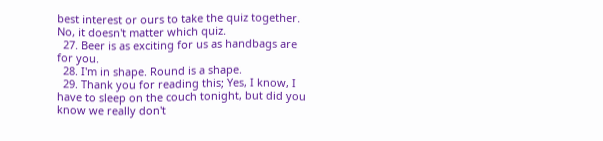best interest or ours to take the quiz together. No, it doesn't matter which quiz.
  27. Beer is as exciting for us as handbags are for you.
  28. I'm in shape. Round is a shape.
  29. Thank you for reading this; Yes, I know, I have to sleep on the couch tonight, but did you know we really don't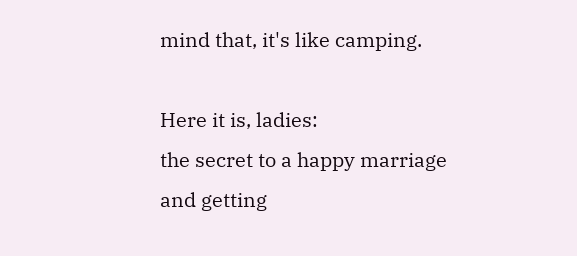mind that, it's like camping.

Here it is, ladies:
the secret to a happy marriage and getting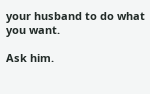your husband to do what
you want.

Ask him.